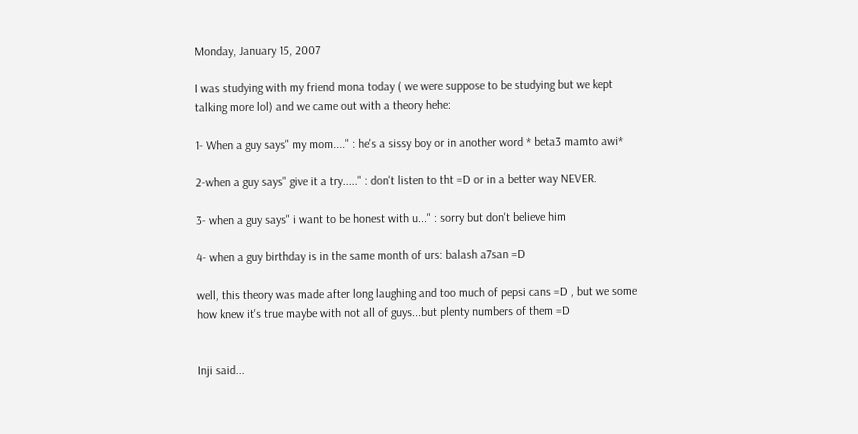Monday, January 15, 2007

I was studying with my friend mona today ( we were suppose to be studying but we kept talking more lol) and we came out with a theory hehe:

1- When a guy says" my mom...." : he's a sissy boy or in another word * beta3 mamto awi*

2-when a guy says" give it a try....." : don't listen to tht =D or in a better way NEVER.

3- when a guy says" i want to be honest with u..." : sorry but don't believe him

4- when a guy birthday is in the same month of urs: balash a7san =D

well, this theory was made after long laughing and too much of pepsi cans =D , but we some how knew it's true maybe with not all of guys...but plenty numbers of them =D


Inji said...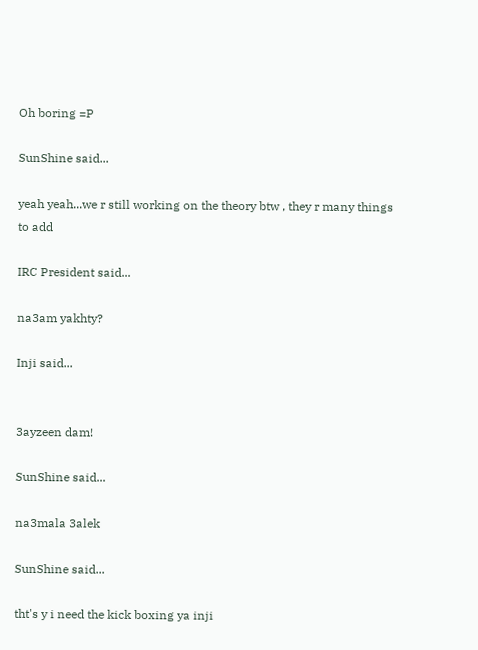Oh boring =P

SunShine said...

yeah yeah...we r still working on the theory btw , they r many things to add

IRC President said...

na3am yakhty?

Inji said...


3ayzeen dam!

SunShine said...

na3mala 3alek

SunShine said...

tht's y i need the kick boxing ya inji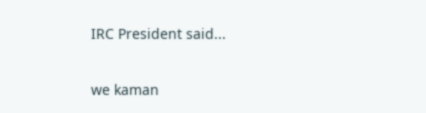IRC President said...

we kaman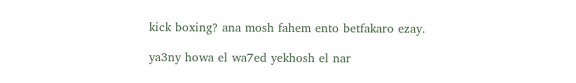kick boxing? ana mosh fahem ento betfakaro ezay.

ya3ny howa el wa7ed yekhosh el nar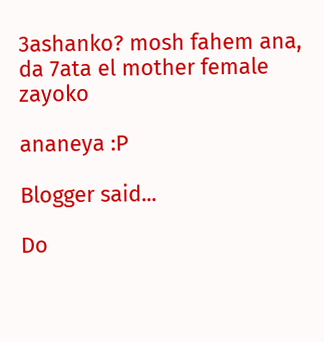3ashanko? mosh fahem ana, da 7ata el mother female zayoko

ananeya :P

Blogger said...

Do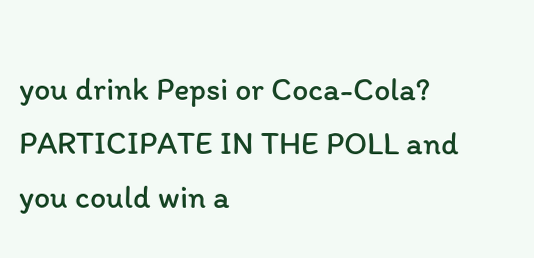you drink Pepsi or Coca-Cola?
PARTICIPATE IN THE POLL and you could win a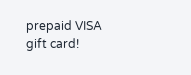prepaid VISA gift card!